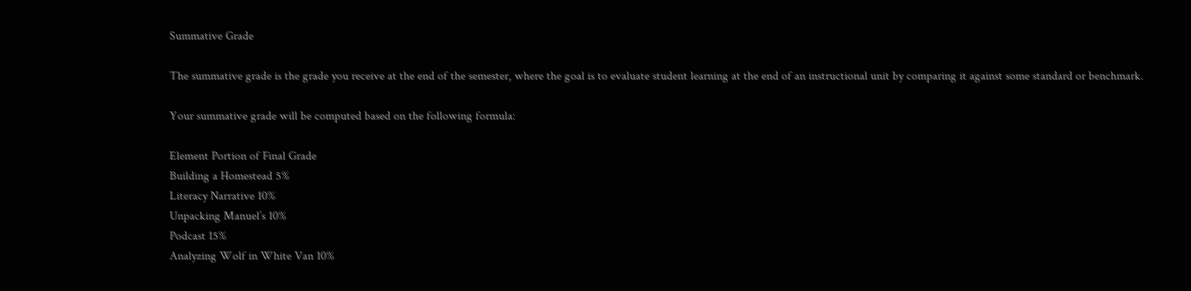Summative Grade

The summative grade is the grade you receive at the end of the semester, where the goal is to evaluate student learning at the end of an instructional unit by comparing it against some standard or benchmark.

Your summative grade will be computed based on the following formula:

Element Portion of Final Grade
Building a Homestead 5%
Literacy Narrative 10%
Unpacking Manuel’s 10%
Podcast 15%
Analyzing Wolf in White Van 10%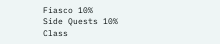Fiasco 10%
Side Quests 10%
Class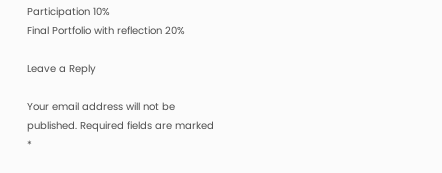Participation 10%
Final Portfolio with reflection 20%

Leave a Reply

Your email address will not be published. Required fields are marked *